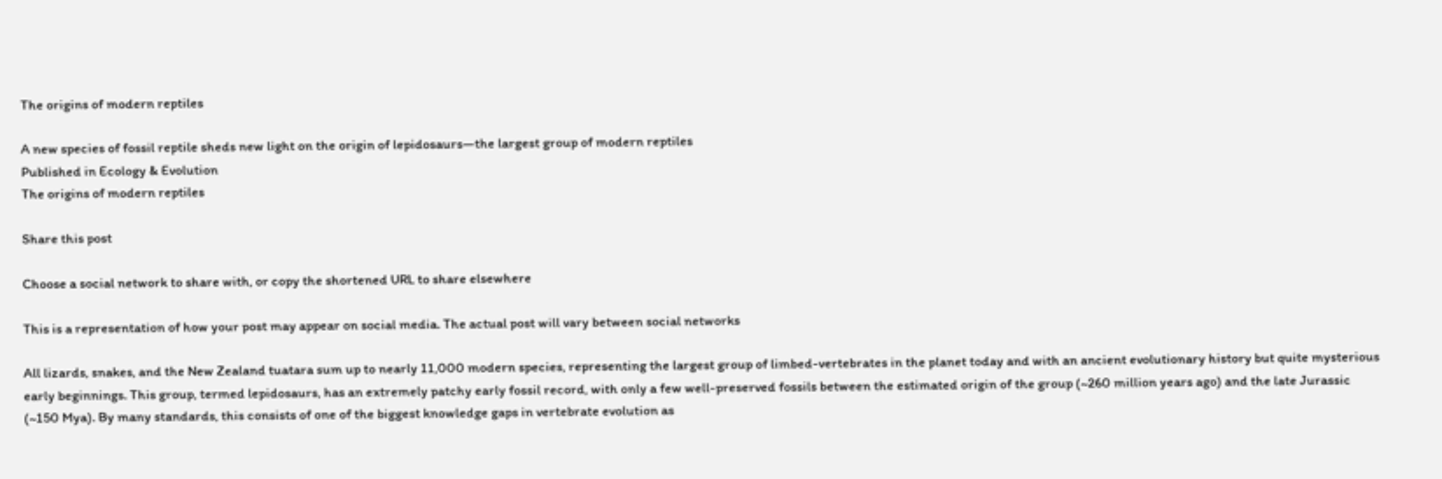The origins of modern reptiles

A new species of fossil reptile sheds new light on the origin of lepidosaurs—the largest group of modern reptiles
Published in Ecology & Evolution
The origins of modern reptiles

Share this post

Choose a social network to share with, or copy the shortened URL to share elsewhere

This is a representation of how your post may appear on social media. The actual post will vary between social networks

All lizards, snakes, and the New Zealand tuatara sum up to nearly 11,000 modern species, representing the largest group of limbed-vertebrates in the planet today and with an ancient evolutionary history but quite mysterious early beginnings. This group, termed lepidosaurs, has an extremely patchy early fossil record, with only a few well-preserved fossils between the estimated origin of the group (~260 million years ago) and the late Jurassic (~150 Mya). By many standards, this consists of one of the biggest knowledge gaps in vertebrate evolution as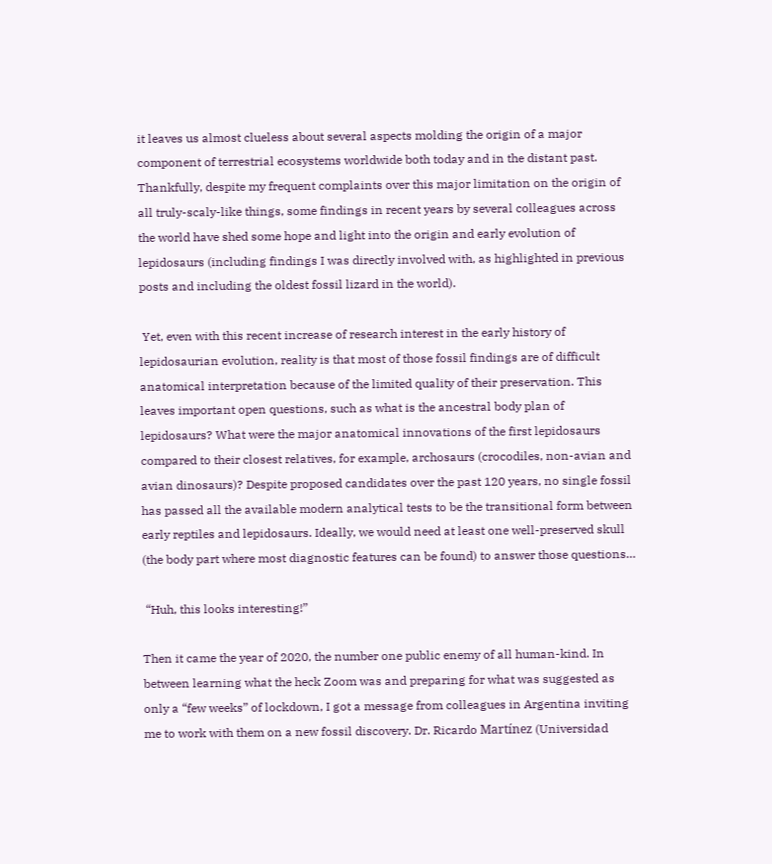it leaves us almost clueless about several aspects molding the origin of a major component of terrestrial ecosystems worldwide both today and in the distant past. Thankfully, despite my frequent complaints over this major limitation on the origin of all truly-scaly-like things, some findings in recent years by several colleagues across the world have shed some hope and light into the origin and early evolution of lepidosaurs (including findings I was directly involved with, as highlighted in previous posts and including the oldest fossil lizard in the world).

 Yet, even with this recent increase of research interest in the early history of lepidosaurian evolution, reality is that most of those fossil findings are of difficult anatomical interpretation because of the limited quality of their preservation. This leaves important open questions, such as what is the ancestral body plan of lepidosaurs? What were the major anatomical innovations of the first lepidosaurs compared to their closest relatives, for example, archosaurs (crocodiles, non-avian and avian dinosaurs)? Despite proposed candidates over the past 120 years, no single fossil has passed all the available modern analytical tests to be the transitional form between early reptiles and lepidosaurs. Ideally, we would need at least one well-preserved skull (the body part where most diagnostic features can be found) to answer those questions…

 “Huh, this looks interesting!”

Then it came the year of 2020, the number one public enemy of all human-kind. In between learning what the heck Zoom was and preparing for what was suggested as only a “few weeks” of lockdown, I got a message from colleagues in Argentina inviting me to work with them on a new fossil discovery. Dr. Ricardo Martínez (Universidad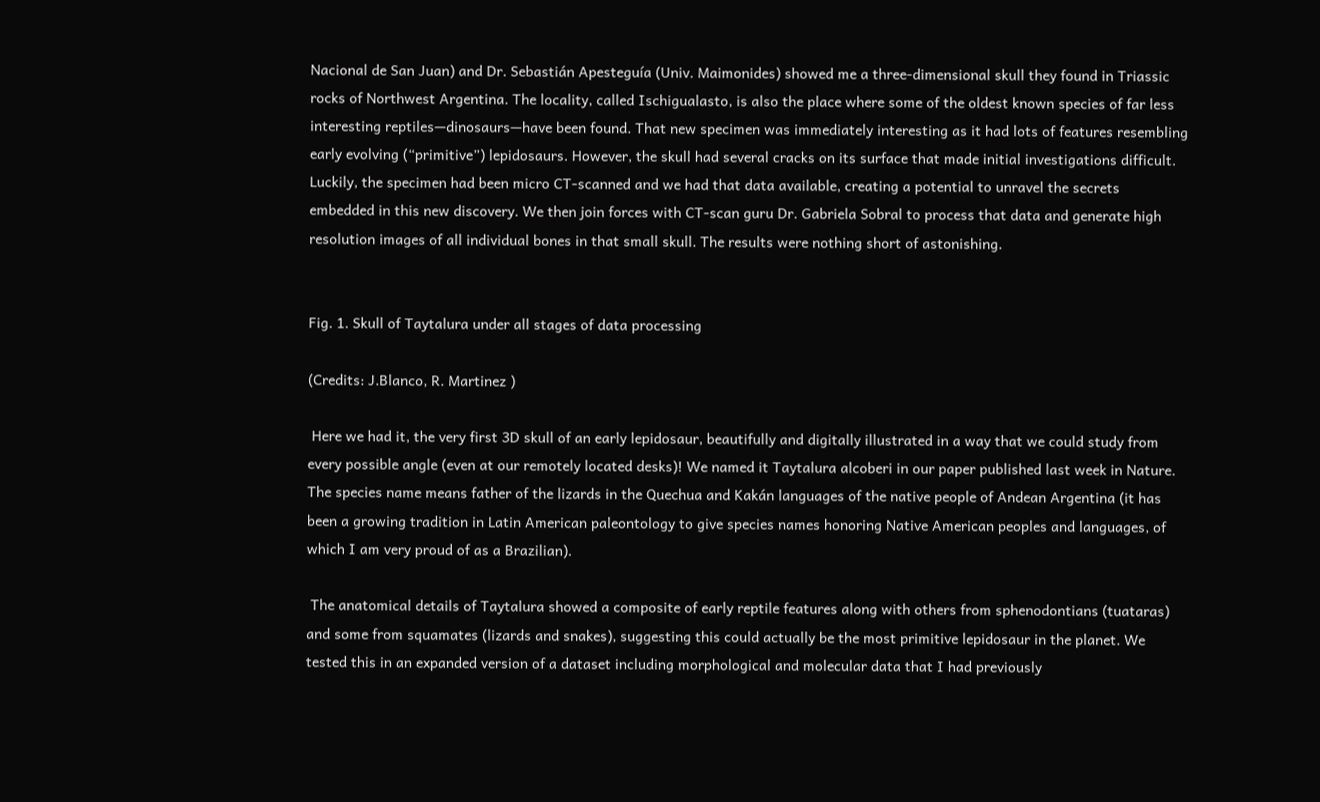Nacional de San Juan) and Dr. Sebastián Apesteguía (Univ. Maimonides) showed me a three-dimensional skull they found in Triassic rocks of Northwest Argentina. The locality, called Ischigualasto, is also the place where some of the oldest known species of far less interesting reptiles—dinosaurs—have been found. That new specimen was immediately interesting as it had lots of features resembling early evolving (“primitive”) lepidosaurs. However, the skull had several cracks on its surface that made initial investigations difficult. Luckily, the specimen had been micro CT-scanned and we had that data available, creating a potential to unravel the secrets embedded in this new discovery. We then join forces with CT-scan guru Dr. Gabriela Sobral to process that data and generate high resolution images of all individual bones in that small skull. The results were nothing short of astonishing.


Fig. 1. Skull of Taytalura under all stages of data processing

(Credits: J.Blanco, R. Martinez )

 Here we had it, the very first 3D skull of an early lepidosaur, beautifully and digitally illustrated in a way that we could study from every possible angle (even at our remotely located desks)! We named it Taytalura alcoberi in our paper published last week in Nature. The species name means father of the lizards in the Quechua and Kakán languages of the native people of Andean Argentina (it has been a growing tradition in Latin American paleontology to give species names honoring Native American peoples and languages, of which I am very proud of as a Brazilian).

 The anatomical details of Taytalura showed a composite of early reptile features along with others from sphenodontians (tuataras) and some from squamates (lizards and snakes), suggesting this could actually be the most primitive lepidosaur in the planet. We tested this in an expanded version of a dataset including morphological and molecular data that I had previously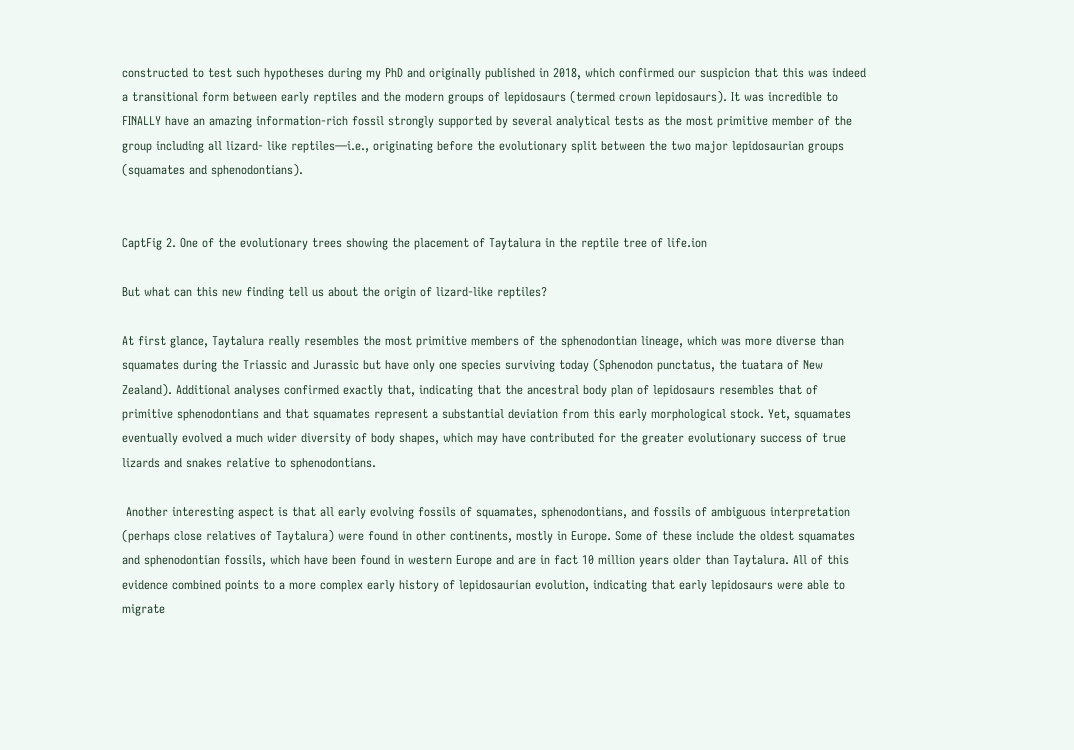constructed to test such hypotheses during my PhD and originally published in 2018, which confirmed our suspicion that this was indeed a transitional form between early reptiles and the modern groups of lepidosaurs (termed crown lepidosaurs). It was incredible to FINALLY have an amazing information-rich fossil strongly supported by several analytical tests as the most primitive member of the group including all lizard- like reptiles—i.e., originating before the evolutionary split between the two major lepidosaurian groups (squamates and sphenodontians).


CaptFig 2. One of the evolutionary trees showing the placement of Taytalura in the reptile tree of life.ion

But what can this new finding tell us about the origin of lizard-like reptiles?

At first glance, Taytalura really resembles the most primitive members of the sphenodontian lineage, which was more diverse than squamates during the Triassic and Jurassic but have only one species surviving today (Sphenodon punctatus, the tuatara of New Zealand). Additional analyses confirmed exactly that, indicating that the ancestral body plan of lepidosaurs resembles that of primitive sphenodontians and that squamates represent a substantial deviation from this early morphological stock. Yet, squamates eventually evolved a much wider diversity of body shapes, which may have contributed for the greater evolutionary success of true lizards and snakes relative to sphenodontians.

 Another interesting aspect is that all early evolving fossils of squamates, sphenodontians, and fossils of ambiguous interpretation (perhaps close relatives of Taytalura) were found in other continents, mostly in Europe. Some of these include the oldest squamates and sphenodontian fossils, which have been found in western Europe and are in fact 10 million years older than Taytalura. All of this evidence combined points to a more complex early history of lepidosaurian evolution, indicating that early lepidosaurs were able to migrate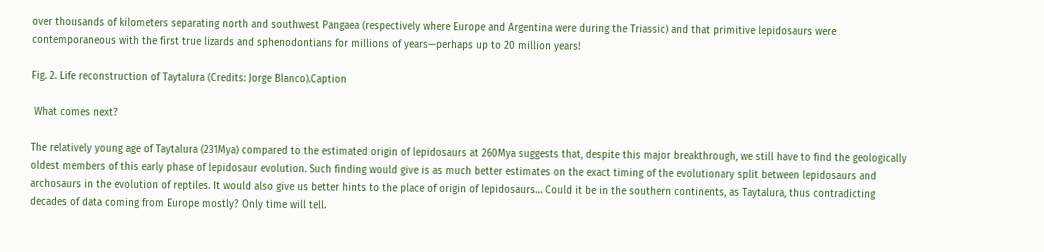over thousands of kilometers separating north and southwest Pangaea (respectively where Europe and Argentina were during the Triassic) and that primitive lepidosaurs were contemporaneous with the first true lizards and sphenodontians for millions of years—perhaps up to 20 million years!

Fig. 2. Life reconstruction of Taytalura (Credits: Jorge Blanco).Caption

 What comes next?

The relatively young age of Taytalura (231Mya) compared to the estimated origin of lepidosaurs at 260Mya suggests that, despite this major breakthrough, we still have to find the geologically oldest members of this early phase of lepidosaur evolution. Such finding would give is as much better estimates on the exact timing of the evolutionary split between lepidosaurs and archosaurs in the evolution of reptiles. It would also give us better hints to the place of origin of lepidosaurs… Could it be in the southern continents, as Taytalura, thus contradicting decades of data coming from Europe mostly? Only time will tell.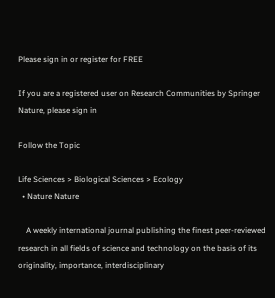Please sign in or register for FREE

If you are a registered user on Research Communities by Springer Nature, please sign in

Follow the Topic

Life Sciences > Biological Sciences > Ecology
  • Nature Nature

    A weekly international journal publishing the finest peer-reviewed research in all fields of science and technology on the basis of its originality, importance, interdisciplinary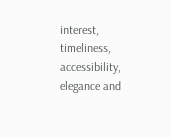interest, timeliness, accessibility, elegance and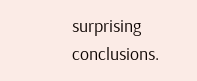surprising conclusions.